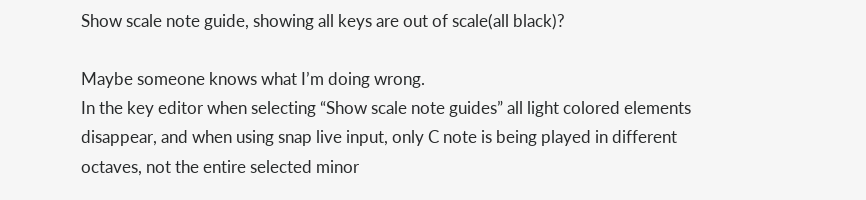Show scale note guide, showing all keys are out of scale(all black)?

Maybe someone knows what I’m doing wrong.
In the key editor when selecting “Show scale note guides” all light colored elements disappear, and when using snap live input, only C note is being played in different octaves, not the entire selected minor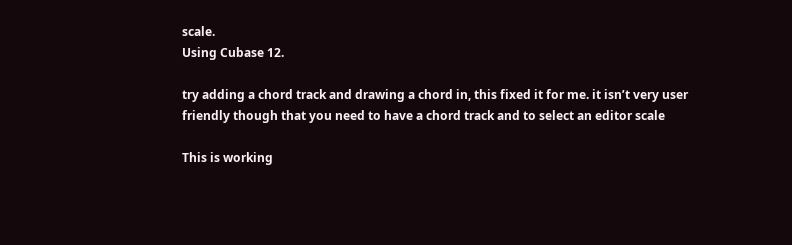scale.
Using Cubase 12.

try adding a chord track and drawing a chord in, this fixed it for me. it isn’t very user friendly though that you need to have a chord track and to select an editor scale

This is working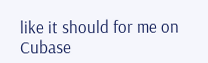like it should for me on Cubase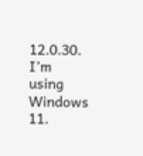12.0.30. I’m using Windows 11.